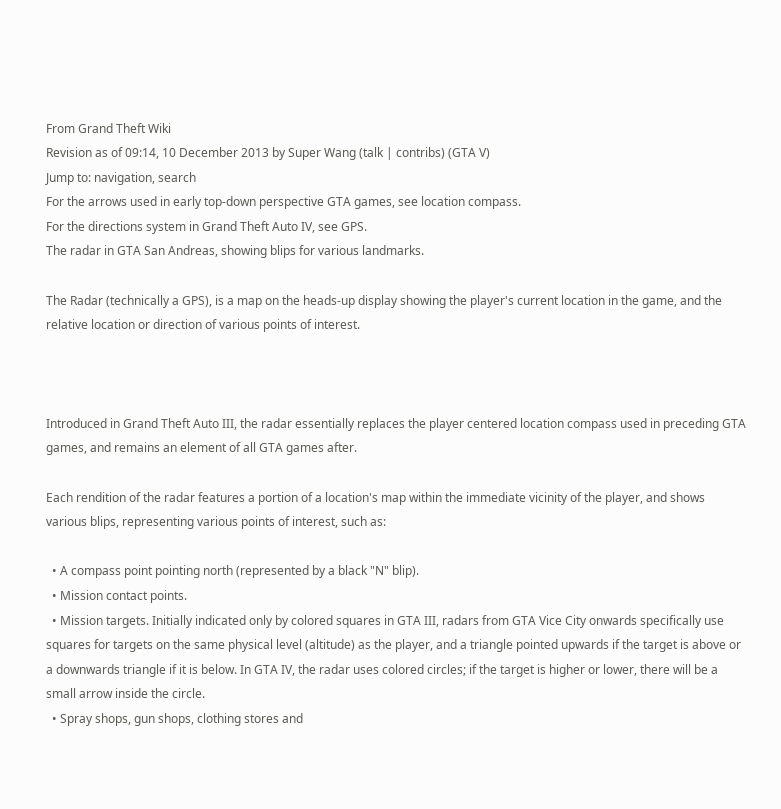From Grand Theft Wiki
Revision as of 09:14, 10 December 2013 by Super Wang (talk | contribs) (GTA V)
Jump to: navigation, search
For the arrows used in early top-down perspective GTA games, see location compass.
For the directions system in Grand Theft Auto IV, see GPS.
The radar in GTA San Andreas, showing blips for various landmarks.

The Radar (technically a GPS), is a map on the heads-up display showing the player's current location in the game, and the relative location or direction of various points of interest.



Introduced in Grand Theft Auto III, the radar essentially replaces the player centered location compass used in preceding GTA games, and remains an element of all GTA games after.

Each rendition of the radar features a portion of a location's map within the immediate vicinity of the player, and shows various blips, representing various points of interest, such as:

  • A compass point pointing north (represented by a black "N" blip).
  • Mission contact points.
  • Mission targets. Initially indicated only by colored squares in GTA III, radars from GTA Vice City onwards specifically use squares for targets on the same physical level (altitude) as the player, and a triangle pointed upwards if the target is above or a downwards triangle if it is below. In GTA IV, the radar uses colored circles; if the target is higher or lower, there will be a small arrow inside the circle.
  • Spray shops, gun shops, clothing stores and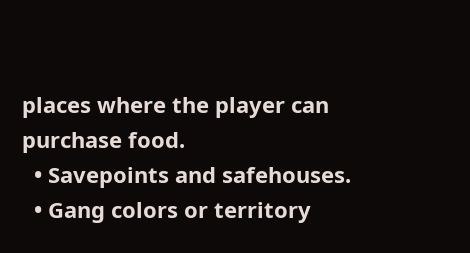places where the player can purchase food.
  • Savepoints and safehouses.
  • Gang colors or territory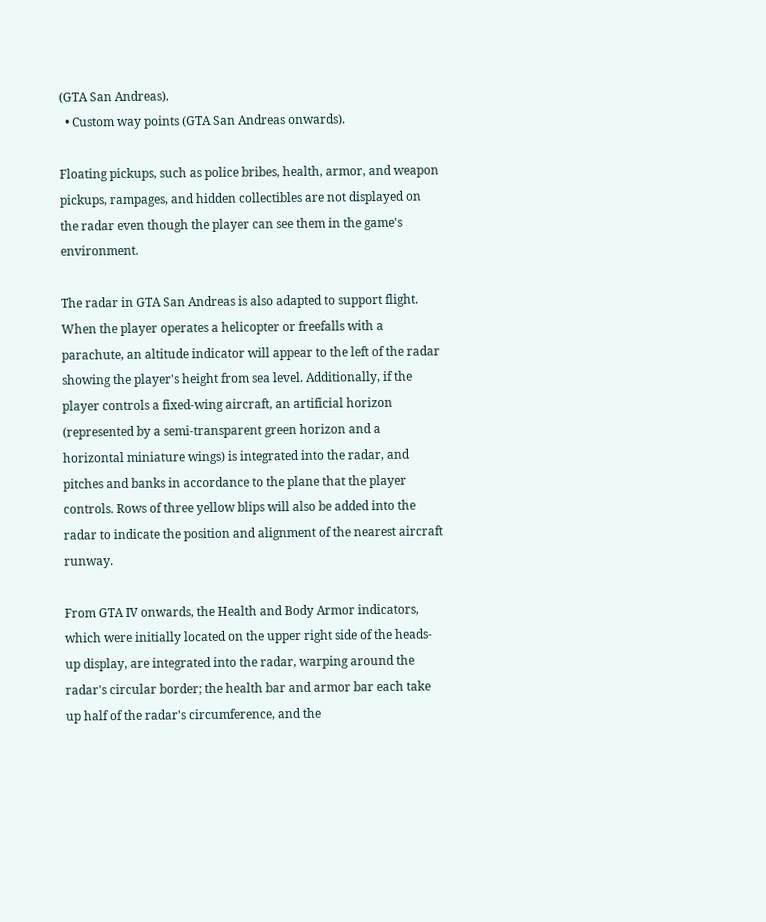(GTA San Andreas).
  • Custom way points (GTA San Andreas onwards).

Floating pickups, such as police bribes, health, armor, and weapon pickups, rampages, and hidden collectibles are not displayed on the radar even though the player can see them in the game's environment.

The radar in GTA San Andreas is also adapted to support flight. When the player operates a helicopter or freefalls with a parachute, an altitude indicator will appear to the left of the radar showing the player's height from sea level. Additionally, if the player controls a fixed-wing aircraft, an artificial horizon (represented by a semi-transparent green horizon and a horizontal miniature wings) is integrated into the radar, and pitches and banks in accordance to the plane that the player controls. Rows of three yellow blips will also be added into the radar to indicate the position and alignment of the nearest aircraft runway.

From GTA IV onwards, the Health and Body Armor indicators, which were initially located on the upper right side of the heads-up display, are integrated into the radar, warping around the radar's circular border; the health bar and armor bar each take up half of the radar's circumference, and the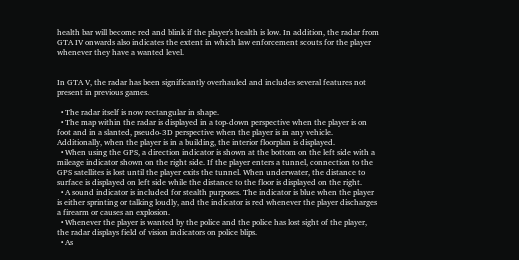health bar will become red and blink if the player's health is low. In addition, the radar from GTA IV onwards also indicates the extent in which law enforcement scouts for the player whenever they have a wanted level.


In GTA V, the radar has been significantly overhauled and includes several features not present in previous games.

  • The radar itself is now rectangular in shape.
  • The map within the radar is displayed in a top-down perspective when the player is on foot and in a slanted, pseudo-3D perspective when the player is in any vehicle. Additionally, when the player is in a building, the interior floorplan is displayed.
  • When using the GPS, a direction indicator is shown at the bottom on the left side with a mileage indicator shown on the right side. If the player enters a tunnel, connection to the GPS satellites is lost until the player exits the tunnel. When underwater, the distance to surface is displayed on left side while the distance to the floor is displayed on the right.
  • A sound indicator is included for stealth purposes. The indicator is blue when the player is either sprinting or talking loudly, and the indicator is red whenever the player discharges a firearm or causes an explosion.
  • Whenever the player is wanted by the police and the police has lost sight of the player, the radar displays field of vision indicators on police blips.
  • As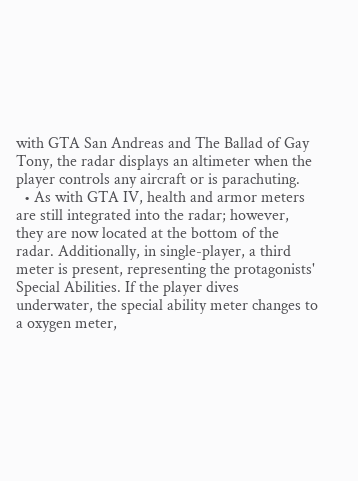with GTA San Andreas and The Ballad of Gay Tony, the radar displays an altimeter when the player controls any aircraft or is parachuting.
  • As with GTA IV, health and armor meters are still integrated into the radar; however, they are now located at the bottom of the radar. Additionally, in single-player, a third meter is present, representing the protagonists' Special Abilities. If the player dives underwater, the special ability meter changes to a oxygen meter,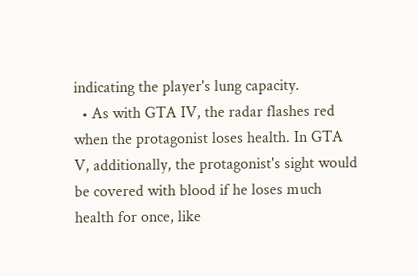indicating the player's lung capacity.
  • As with GTA IV, the radar flashes red when the protagonist loses health. In GTA V, additionally, the protagonist's sight would be covered with blood if he loses much health for once, like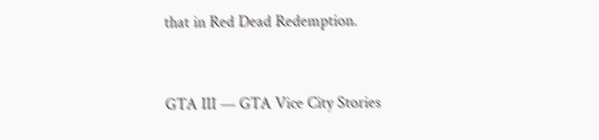that in Red Dead Redemption.


GTA III — GTA Vice City Stories